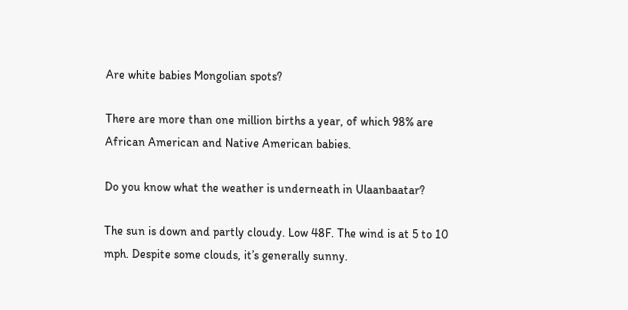Are white babies Mongolian spots?

There are more than one million births a year, of which 98% are African American and Native American babies.

Do you know what the weather is underneath in Ulaanbaatar?

The sun is down and partly cloudy. Low 48F. The wind is at 5 to 10 mph. Despite some clouds, it’s generally sunny.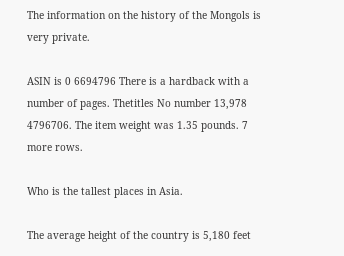The information on the history of the Mongols is very private.

ASIN is 0 6694796 There is a hardback with a number of pages. Thetitles No number 13,978 4796706. The item weight was 1.35 pounds. 7 more rows.

Who is the tallest places in Asia.

The average height of the country is 5,180 feet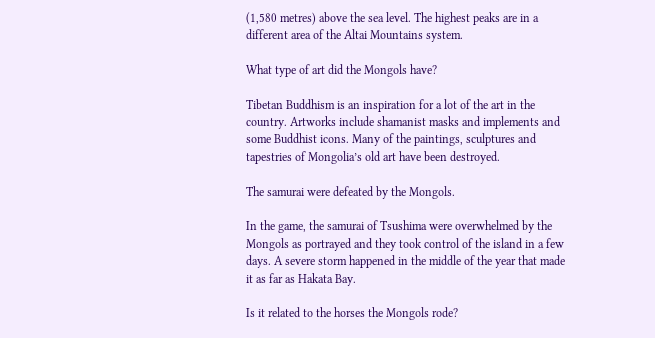(1,580 metres) above the sea level. The highest peaks are in a different area of the Altai Mountains system.

What type of art did the Mongols have?

Tibetan Buddhism is an inspiration for a lot of the art in the country. Artworks include shamanist masks and implements and some Buddhist icons. Many of the paintings, sculptures and tapestries of Mongolia’s old art have been destroyed.

The samurai were defeated by the Mongols.

In the game, the samurai of Tsushima were overwhelmed by the Mongols as portrayed and they took control of the island in a few days. A severe storm happened in the middle of the year that made it as far as Hakata Bay.

Is it related to the horses the Mongols rode?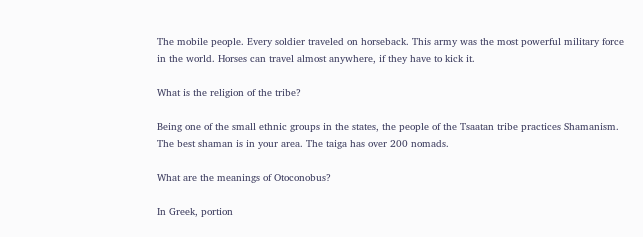The mobile people. Every soldier traveled on horseback. This army was the most powerful military force in the world. Horses can travel almost anywhere, if they have to kick it.

What is the religion of the tribe?

Being one of the small ethnic groups in the states, the people of the Tsaatan tribe practices Shamanism. The best shaman is in your area. The taiga has over 200 nomads.

What are the meanings of Otoconobus?

In Greek, portion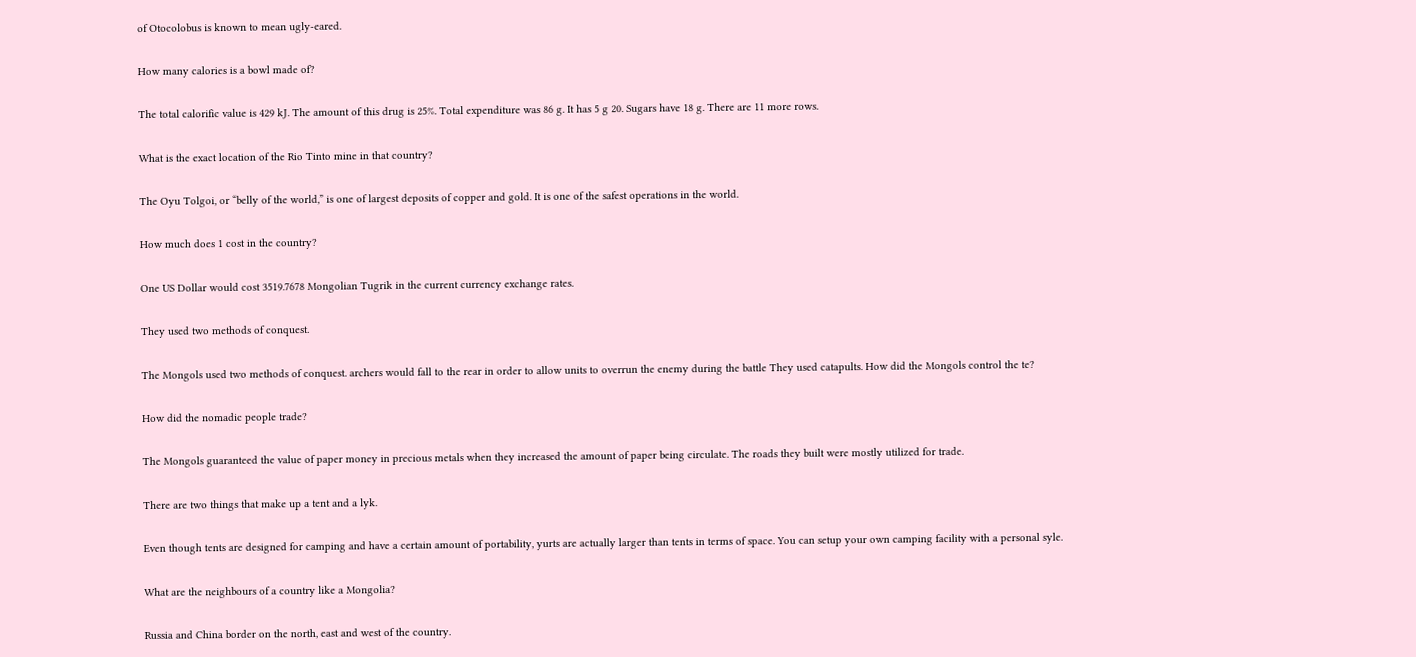of Otocolobus is known to mean ugly-eared.

How many calories is a bowl made of?

The total calorific value is 429 kJ. The amount of this drug is 25%. Total expenditure was 86 g. It has 5 g 20. Sugars have 18 g. There are 11 more rows.

What is the exact location of the Rio Tinto mine in that country?

The Oyu Tolgoi, or “belly of the world,” is one of largest deposits of copper and gold. It is one of the safest operations in the world.

How much does 1 cost in the country?

One US Dollar would cost 3519.7678 Mongolian Tugrik in the current currency exchange rates.

They used two methods of conquest.

The Mongols used two methods of conquest. archers would fall to the rear in order to allow units to overrun the enemy during the battle They used catapults. How did the Mongols control the te?

How did the nomadic people trade?

The Mongols guaranteed the value of paper money in precious metals when they increased the amount of paper being circulate. The roads they built were mostly utilized for trade.

There are two things that make up a tent and a lyk.

Even though tents are designed for camping and have a certain amount of portability, yurts are actually larger than tents in terms of space. You can setup your own camping facility with a personal syle.

What are the neighbours of a country like a Mongolia?

Russia and China border on the north, east and west of the country.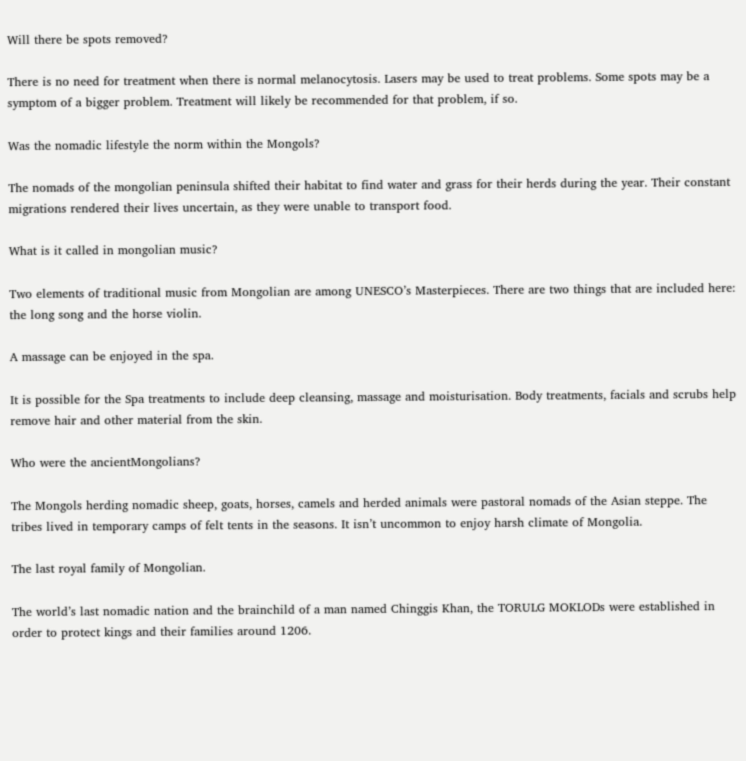Will there be spots removed?

There is no need for treatment when there is normal melanocytosis. Lasers may be used to treat problems. Some spots may be a symptom of a bigger problem. Treatment will likely be recommended for that problem, if so.

Was the nomadic lifestyle the norm within the Mongols?

The nomads of the mongolian peninsula shifted their habitat to find water and grass for their herds during the year. Their constant migrations rendered their lives uncertain, as they were unable to transport food.

What is it called in mongolian music?

Two elements of traditional music from Mongolian are among UNESCO’s Masterpieces. There are two things that are included here: the long song and the horse violin.

A massage can be enjoyed in the spa.

It is possible for the Spa treatments to include deep cleansing, massage and moisturisation. Body treatments, facials and scrubs help remove hair and other material from the skin.

Who were the ancientMongolians?

The Mongols herding nomadic sheep, goats, horses, camels and herded animals were pastoral nomads of the Asian steppe. The tribes lived in temporary camps of felt tents in the seasons. It isn’t uncommon to enjoy harsh climate of Mongolia.

The last royal family of Mongolian.

The world’s last nomadic nation and the brainchild of a man named Chinggis Khan, the TORULG MOKLODs were established in order to protect kings and their families around 1206.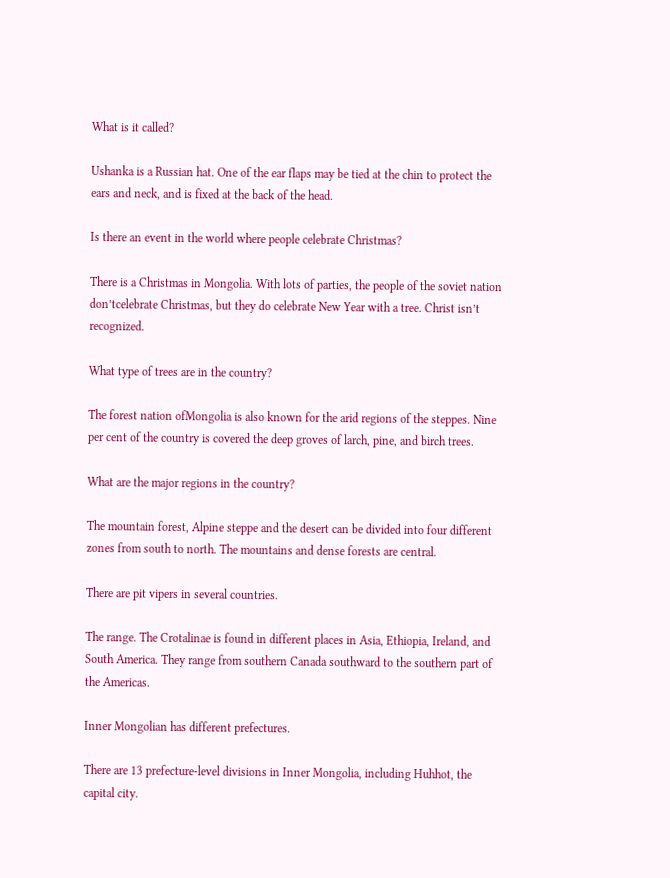What is it called?

Ushanka is a Russian hat. One of the ear flaps may be tied at the chin to protect the ears and neck, and is fixed at the back of the head.

Is there an event in the world where people celebrate Christmas?

There is a Christmas in Mongolia. With lots of parties, the people of the soviet nation don’tcelebrate Christmas, but they do celebrate New Year with a tree. Christ isn’t recognized.

What type of trees are in the country?

The forest nation ofMongolia is also known for the arid regions of the steppes. Nine per cent of the country is covered the deep groves of larch, pine, and birch trees.

What are the major regions in the country?

The mountain forest, Alpine steppe and the desert can be divided into four different zones from south to north. The mountains and dense forests are central.

There are pit vipers in several countries.

The range. The Crotalinae is found in different places in Asia, Ethiopia, Ireland, and South America. They range from southern Canada southward to the southern part of the Americas.

Inner Mongolian has different prefectures.

There are 13 prefecture-level divisions in Inner Mongolia, including Huhhot, the capital city.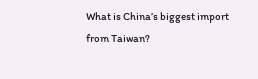What is China’s biggest import from Taiwan?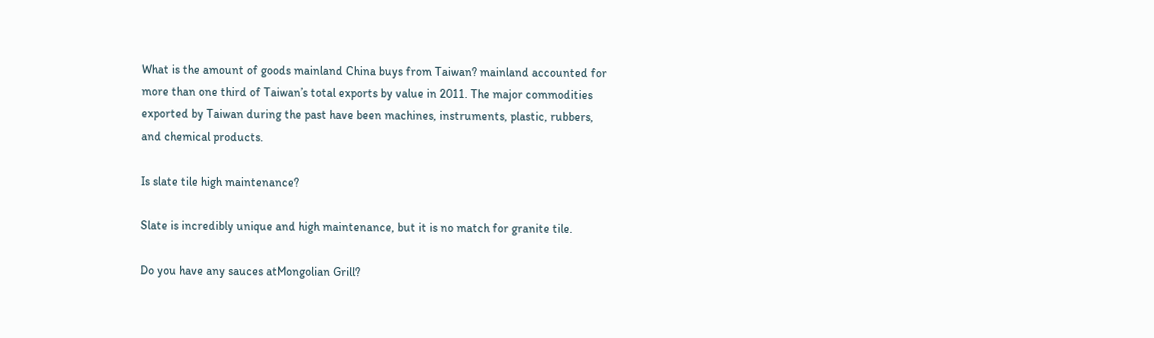What is the amount of goods mainland China buys from Taiwan? mainland accounted for more than one third of Taiwan’s total exports by value in 2011. The major commodities exported by Taiwan during the past have been machines, instruments, plastic, rubbers, and chemical products.

Is slate tile high maintenance?

Slate is incredibly unique and high maintenance, but it is no match for granite tile.

Do you have any sauces atMongolian Grill?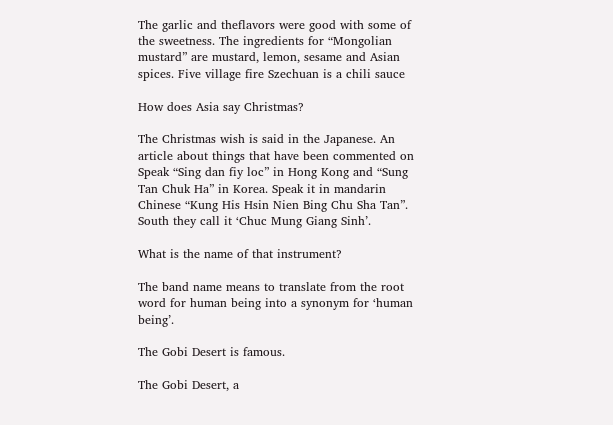The garlic and theflavors were good with some of the sweetness. The ingredients for “Mongolian mustard” are mustard, lemon, sesame and Asian spices. Five village fire Szechuan is a chili sauce

How does Asia say Christmas?

The Christmas wish is said in the Japanese. An article about things that have been commented on Speak “Sing dan fiy loc” in Hong Kong and “Sung Tan Chuk Ha” in Korea. Speak it in mandarin Chinese “Kung His Hsin Nien Bing Chu Sha Tan”. South they call it ‘Chuc Mung Giang Sinh’.

What is the name of that instrument?

The band name means to translate from the root word for human being into a synonym for ‘human being’.

The Gobi Desert is famous.

The Gobi Desert, a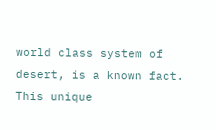world class system of desert, is a known fact. This unique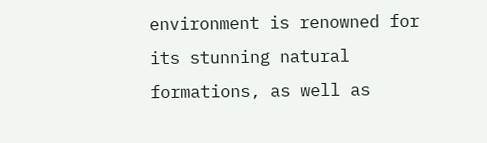environment is renowned for its stunning natural formations, as well as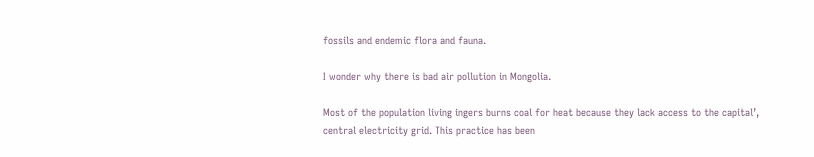fossils and endemic flora and fauna.

I wonder why there is bad air pollution in Mongolia.

Most of the population living ingers burns coal for heat because they lack access to the capital’, central electricity grid. This practice has been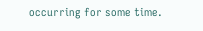occurring for some time.